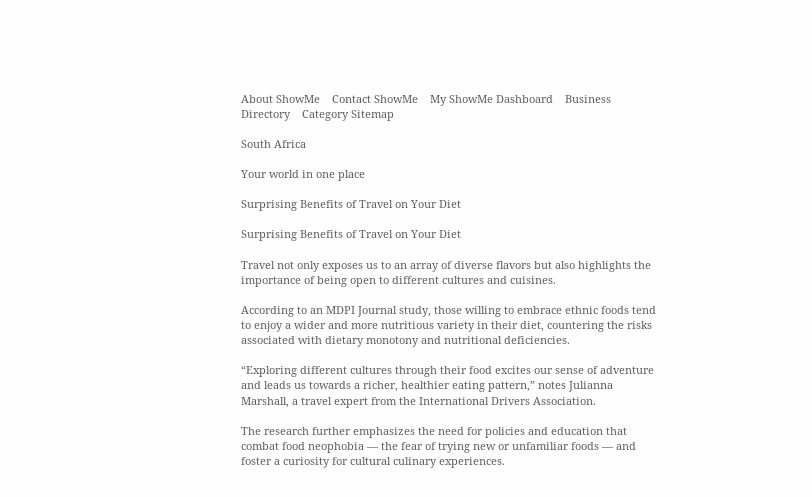About ShowMe    Contact ShowMe    My ShowMe Dashboard    Business Directory    Category Sitemap

South Africa

Your world in one place

Surprising Benefits of Travel on Your Diet

Surprising Benefits of Travel on Your Diet

Travel not only exposes us to an array of diverse flavors but also highlights the importance of being open to different cultures and cuisines.

According to an MDPI Journal study, those willing to embrace ethnic foods tend to enjoy a wider and more nutritious variety in their diet, countering the risks associated with dietary monotony and nutritional deficiencies.

“Exploring different cultures through their food excites our sense of adventure and leads us towards a richer, healthier eating pattern,” notes Julianna Marshall, a travel expert from the International Drivers Association.

The research further emphasizes the need for policies and education that combat food neophobia — the fear of trying new or unfamiliar foods — and foster a curiosity for cultural culinary experiences.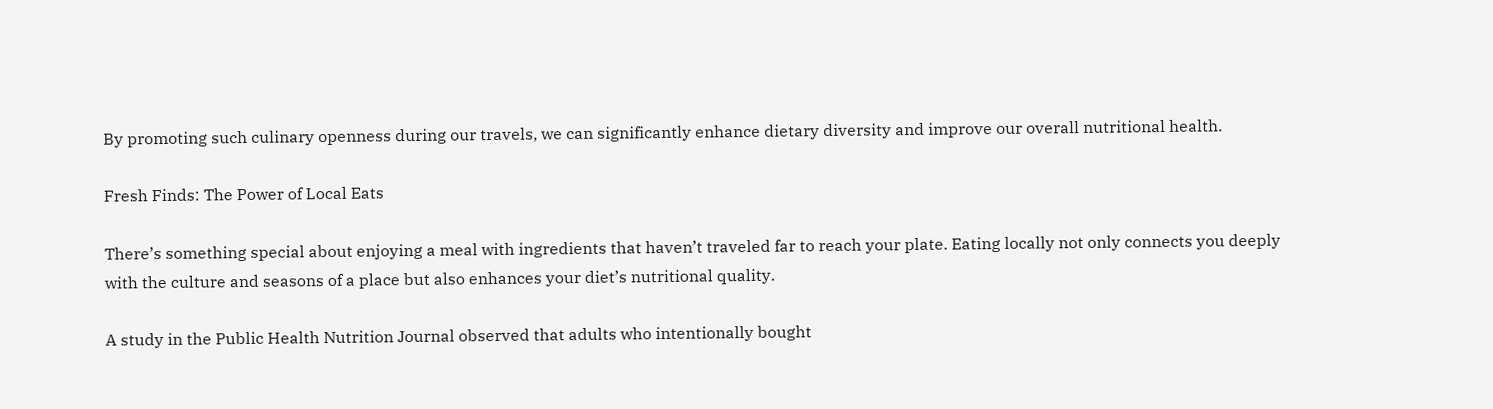By promoting such culinary openness during our travels, we can significantly enhance dietary diversity and improve our overall nutritional health.

Fresh Finds: The Power of Local Eats

There’s something special about enjoying a meal with ingredients that haven’t traveled far to reach your plate. Eating locally not only connects you deeply with the culture and seasons of a place but also enhances your diet’s nutritional quality.

A study in the Public Health Nutrition Journal observed that adults who intentionally bought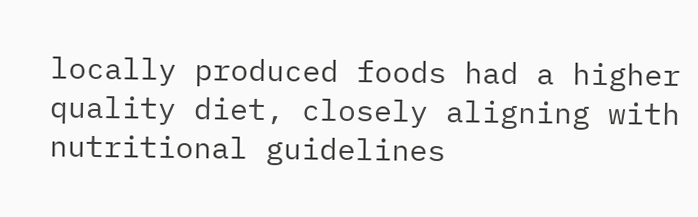locally produced foods had a higher quality diet, closely aligning with nutritional guidelines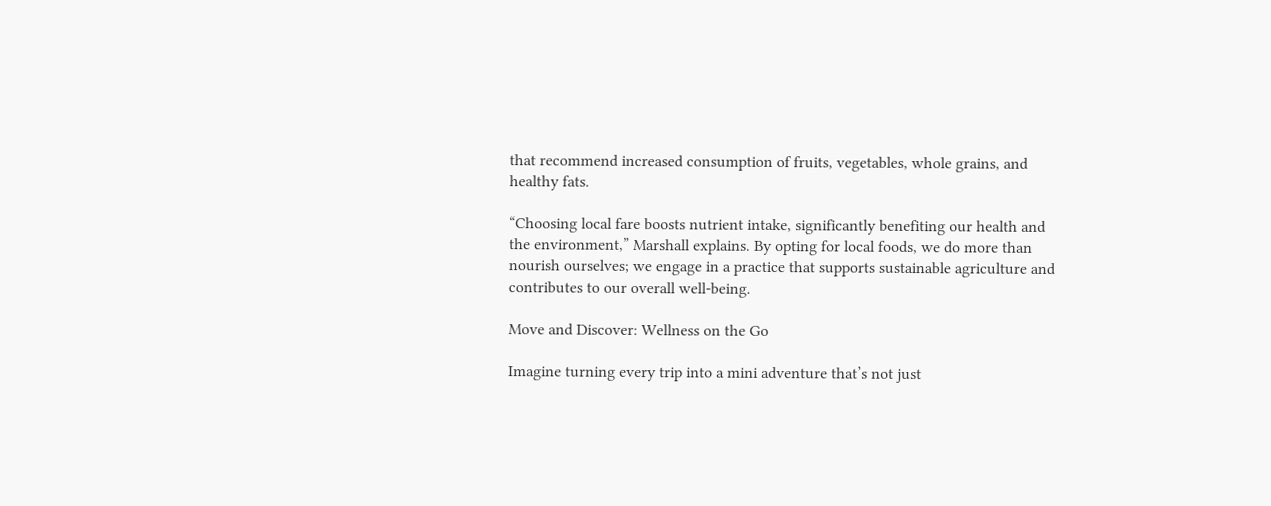that recommend increased consumption of fruits, vegetables, whole grains, and healthy fats.

“Choosing local fare boosts nutrient intake, significantly benefiting our health and the environment,” Marshall explains. By opting for local foods, we do more than nourish ourselves; we engage in a practice that supports sustainable agriculture and contributes to our overall well-being.

Move and Discover: Wellness on the Go

Imagine turning every trip into a mini adventure that’s not just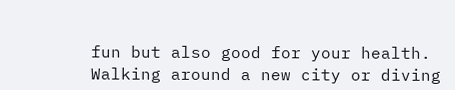fun but also good for your health. Walking around a new city or diving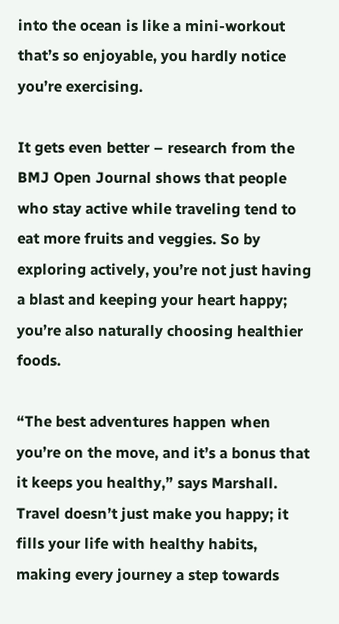into the ocean is like a mini-workout that’s so enjoyable, you hardly notice you’re exercising.

It gets even better – research from the BMJ Open Journal shows that people who stay active while traveling tend to eat more fruits and veggies. So by exploring actively, you’re not just having a blast and keeping your heart happy; you’re also naturally choosing healthier foods.

“The best adventures happen when you’re on the move, and it’s a bonus that it keeps you healthy,” says Marshall. Travel doesn’t just make you happy; it fills your life with healthy habits, making every journey a step towards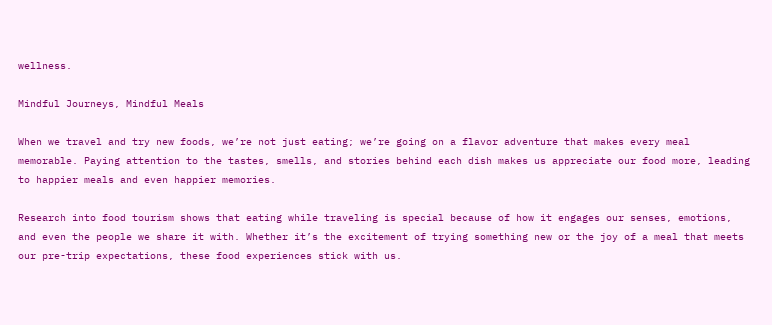wellness.

Mindful Journeys, Mindful Meals

When we travel and try new foods, we’re not just eating; we’re going on a flavor adventure that makes every meal memorable. Paying attention to the tastes, smells, and stories behind each dish makes us appreciate our food more, leading to happier meals and even happier memories.

Research into food tourism shows that eating while traveling is special because of how it engages our senses, emotions, and even the people we share it with. Whether it’s the excitement of trying something new or the joy of a meal that meets our pre-trip expectations, these food experiences stick with us.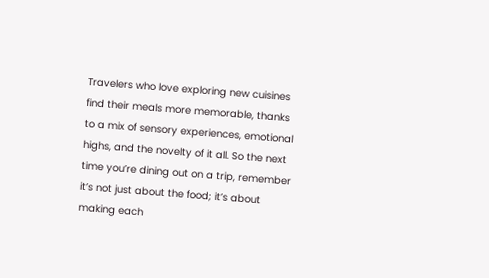Travelers who love exploring new cuisines find their meals more memorable, thanks to a mix of sensory experiences, emotional highs, and the novelty of it all. So the next time you’re dining out on a trip, remember it’s not just about the food; it’s about making each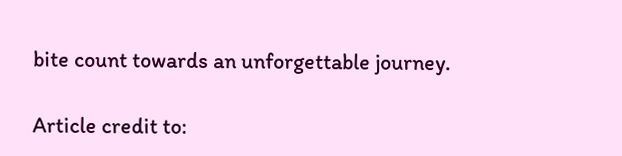bite count towards an unforgettable journey.

Article credit to: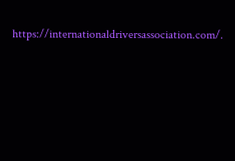https://internationaldriversassociation.com/.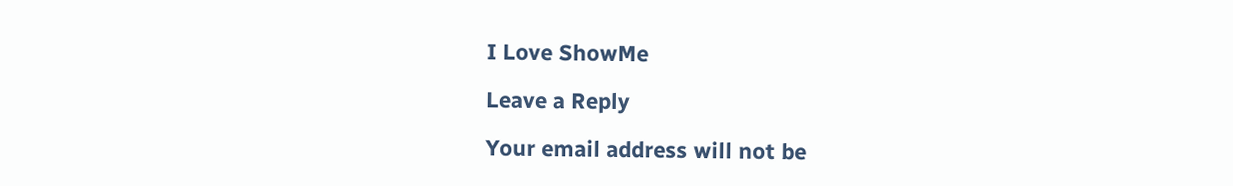I Love ShowMe

Leave a Reply

Your email address will not be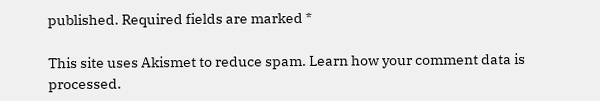published. Required fields are marked *

This site uses Akismet to reduce spam. Learn how your comment data is processed.